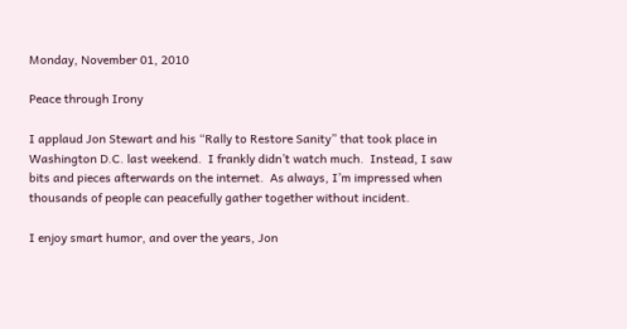Monday, November 01, 2010

Peace through Irony

I applaud Jon Stewart and his “Rally to Restore Sanity” that took place in Washington D.C. last weekend.  I frankly didn’t watch much.  Instead, I saw bits and pieces afterwards on the internet.  As always, I’m impressed when thousands of people can peacefully gather together without incident.

I enjoy smart humor, and over the years, Jon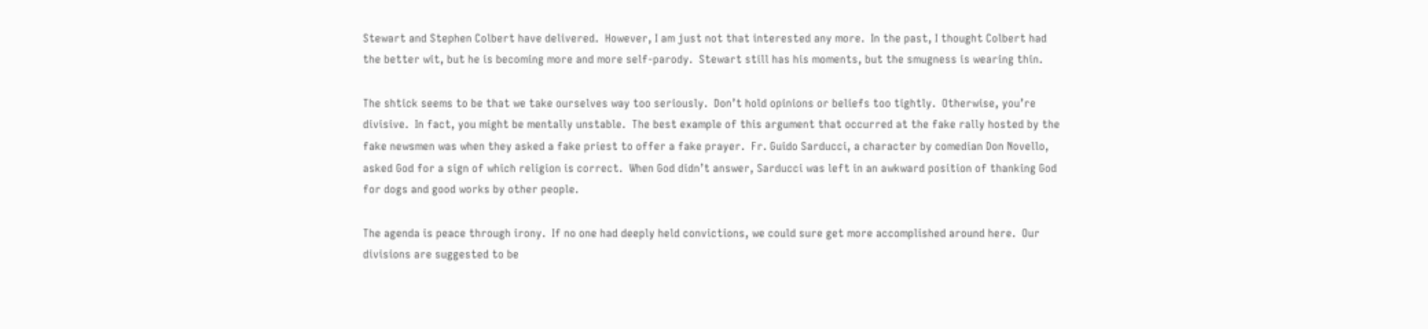Stewart and Stephen Colbert have delivered.  However, I am just not that interested any more.  In the past, I thought Colbert had the better wit, but he is becoming more and more self-parody.  Stewart still has his moments, but the smugness is wearing thin.

The shtick seems to be that we take ourselves way too seriously.  Don’t hold opinions or beliefs too tightly.  Otherwise, you’re divisive.  In fact, you might be mentally unstable.  The best example of this argument that occurred at the fake rally hosted by the fake newsmen was when they asked a fake priest to offer a fake prayer.  Fr. Guido Sarducci, a character by comedian Don Novello, asked God for a sign of which religion is correct.  When God didn’t answer, Sarducci was left in an awkward position of thanking God for dogs and good works by other people.

The agenda is peace through irony.  If no one had deeply held convictions, we could sure get more accomplished around here.  Our divisions are suggested to be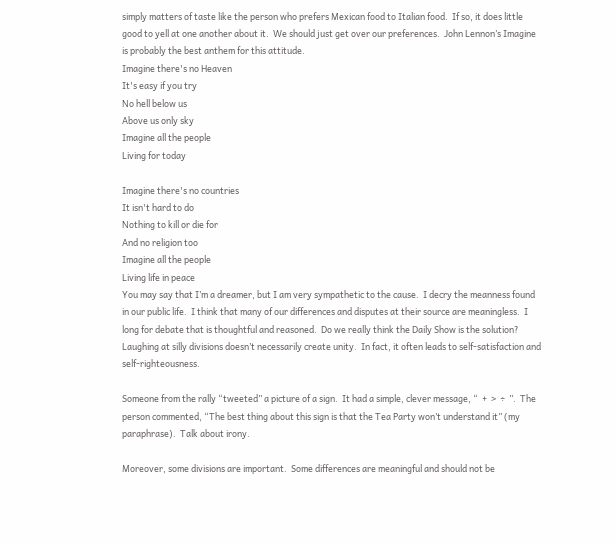simply matters of taste like the person who prefers Mexican food to Italian food.  If so, it does little good to yell at one another about it.  We should just get over our preferences.  John Lennon’s Imagine is probably the best anthem for this attitude.
Imagine there's no Heaven
It's easy if you try
No hell below us
Above us only sky
Imagine all the people
Living for today

Imagine there's no countries
It isn't hard to do
Nothing to kill or die for
And no religion too
Imagine all the people
Living life in peace
You may say that I’m a dreamer, but I am very sympathetic to the cause.  I decry the meanness found in our public life.  I think that many of our differences and disputes at their source are meaningless.  I long for debate that is thoughtful and reasoned.  Do we really think the Daily Show is the solution?  Laughing at silly divisions doesn’t necessarily create unity.  In fact, it often leads to self-satisfaction and self-righteousness.

Someone from the rally “tweeted” a picture of a sign.  It had a simple, clever message, “  +  >  ÷  ”.  The person commented, “The best thing about this sign is that the Tea Party won’t understand it” (my paraphrase).  Talk about irony.

Moreover, some divisions are important.  Some differences are meaningful and should not be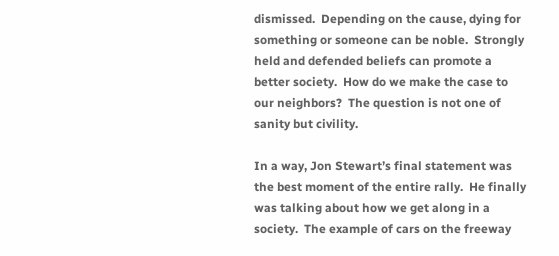dismissed.  Depending on the cause, dying for something or someone can be noble.  Strongly held and defended beliefs can promote a better society.  How do we make the case to our neighbors?  The question is not one of sanity but civility.

In a way, Jon Stewart’s final statement was the best moment of the entire rally.  He finally was talking about how we get along in a society.  The example of cars on the freeway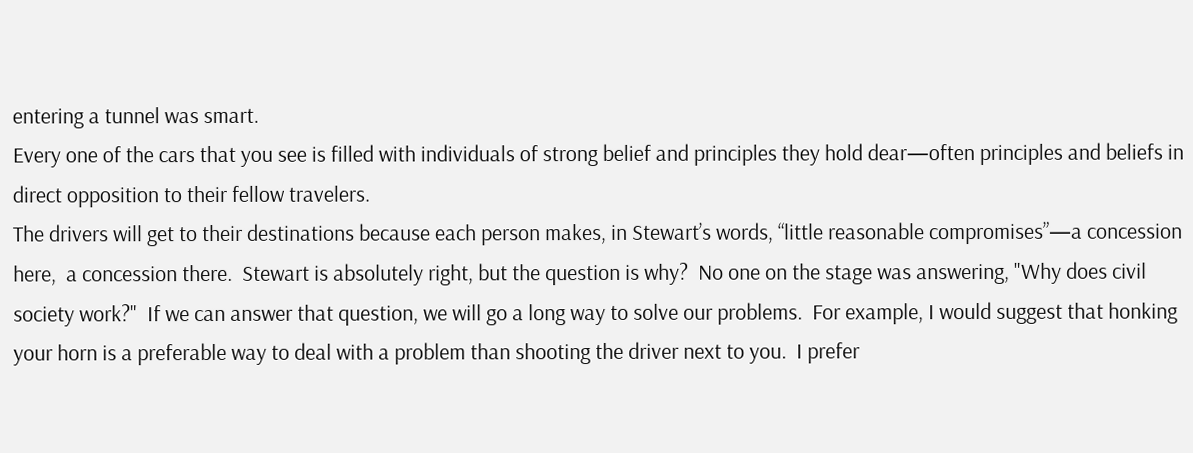entering a tunnel was smart.
Every one of the cars that you see is filled with individuals of strong belief and principles they hold dear—often principles and beliefs in direct opposition to their fellow travelers.
The drivers will get to their destinations because each person makes, in Stewart’s words, “little reasonable compromises”—a concession here,  a concession there.  Stewart is absolutely right, but the question is why?  No one on the stage was answering, "Why does civil society work?"  If we can answer that question, we will go a long way to solve our problems.  For example, I would suggest that honking your horn is a preferable way to deal with a problem than shooting the driver next to you.  I prefer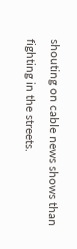shouting on cable news shows than fighting in the streets.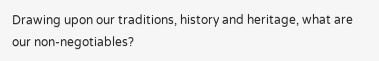Drawing upon our traditions, history and heritage, what are our non-negotiables?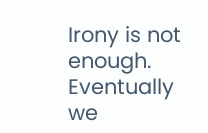Irony is not enough.  Eventually we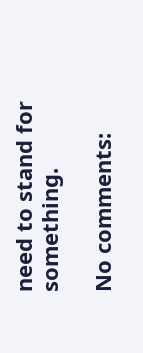need to stand for something.

No comments: